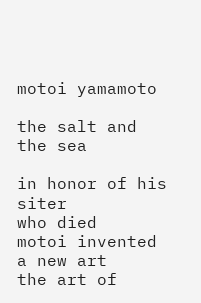motoi yamamoto

the salt and the sea

in honor of his siter
who died
motoi invented a new art
the art of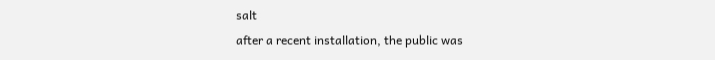salt
after a recent installation, the public was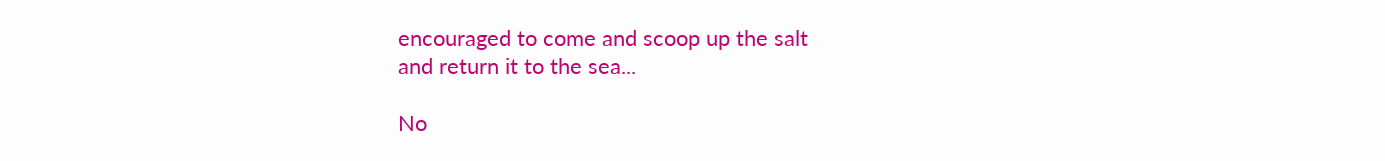encouraged to come and scoop up the salt
and return it to the sea...

No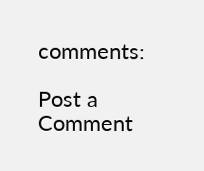comments:

Post a Comment